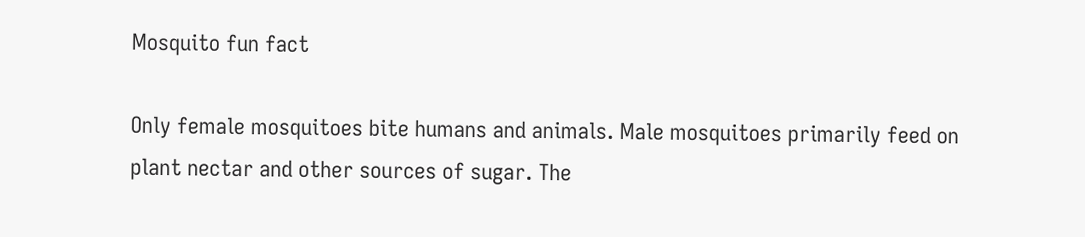Mosquito fun fact

Only female mosquitoes bite humans and animals. Male mosquitoes primarily feed on plant nectar and other sources of sugar. The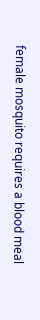female mosquito requires a blood meal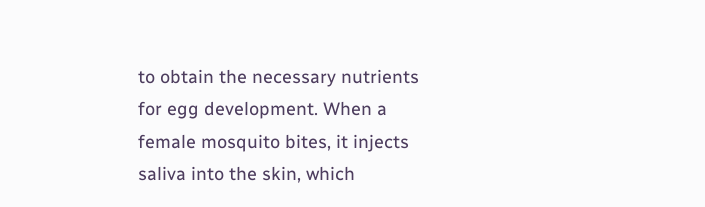to obtain the necessary nutrients for egg development. When a female mosquito bites, it injects saliva into the skin, which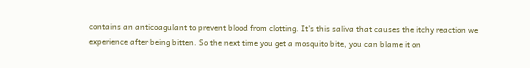contains an anticoagulant to prevent blood from clotting. It’s this saliva that causes the itchy reaction we experience after being bitten. So the next time you get a mosquito bite, you can blame it on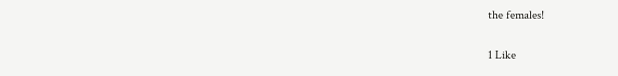the females!

1 Like